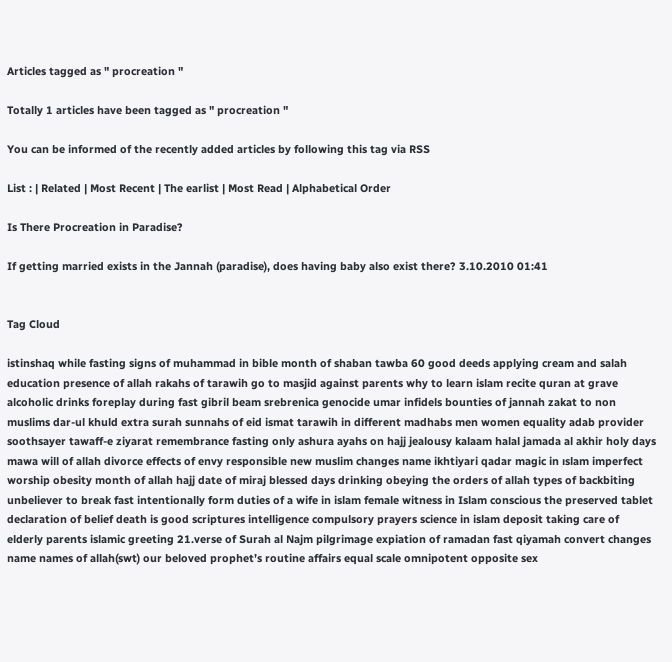Articles tagged as " procreation "

Totally 1 articles have been tagged as " procreation "

You can be informed of the recently added articles by following this tag via RSS

List : | Related | Most Recent | The earlist | Most Read | Alphabetical Order

Is There Procreation in Paradise?

If getting married exists in the Jannah (paradise), does having baby also exist there? 3.10.2010 01:41


Tag Cloud

istinshaq while fasting signs of muhammad in bible month of shaban tawba 60 good deeds applying cream and salah education presence of allah rakahs of tarawih go to masjid against parents why to learn islam recite quran at grave alcoholic drinks foreplay during fast gibril beam srebrenica genocide umar infidels bounties of jannah zakat to non muslims dar-ul khuld extra surah sunnahs of eid ismat tarawih in different madhabs men women equality adab provider soothsayer tawaff-e ziyarat remembrance fasting only ashura ayahs on hajj jealousy kalaam halal jamada al akhir holy days mawa will of allah divorce effects of envy responsible new muslim changes name ikhtiyari qadar magic in ıslam imperfect worship obesity month of allah hajj date of miraj blessed days drinking obeying the orders of allah types of backbiting unbeliever to break fast intentionally form duties of a wife in islam female witness in Islam conscious the preserved tablet declaration of belief death is good scriptures intelligence compulsory prayers science in islam deposit taking care of elderly parents islamic greeting 21.verse of Surah al Najm pilgrimage expiation of ramadan fast qiyamah convert changes name names of allah(swt) our beloved prophet’s routine affairs equal scale omnipotent opposite sex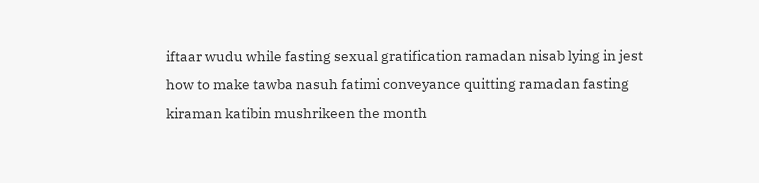iftaar wudu while fasting sexual gratification ramadan nisab lying in jest how to make tawba nasuh fatimi conveyance quitting ramadan fasting kiraman katibin mushrikeen the month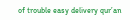of trouble easy delivery qur’an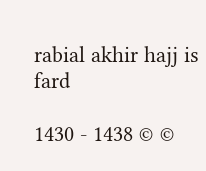rabial akhir hajj is fard

1430 - 1438 © ©